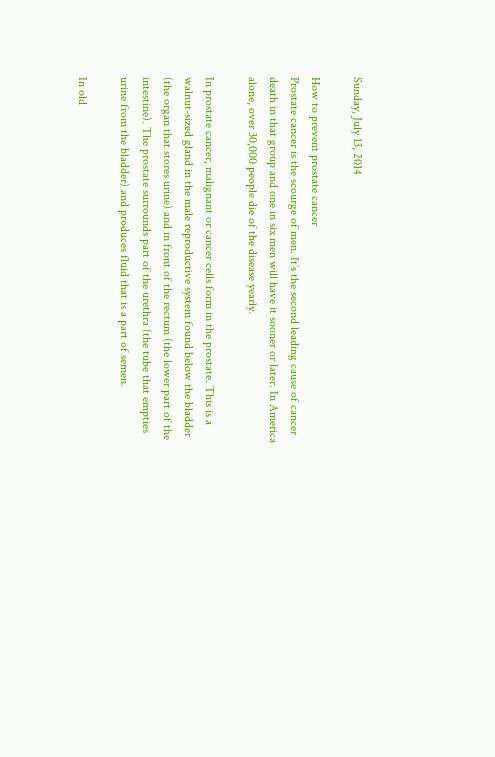Sunday, July 13, 2014

How to prevent prostate cancer
Prostate cancer is the scourge of men. It’s the second leading cause of cancer death in that group and one in six men will have it sooner or later. In America alone, over 30,000 people die of the disease yearly.

In prostate cancer, malignant or cancer cells form in the prostate. This is a walnut-sized gland in the male reproductive system found below the bladder (the organ that stores urine) and in front of the rectum (the lower part of the intestine). The prostate surrounds part of the urethra (the tube that empties urine from the bladder) and produces fluid that is a part of semen.

In old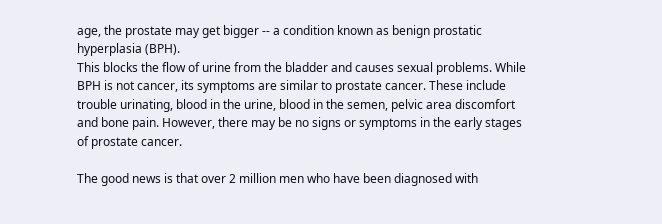age, the prostate may get bigger -- a condition known as benign prostatic hyperplasia (BPH).
This blocks the flow of urine from the bladder and causes sexual problems. While BPH is not cancer, its symptoms are similar to prostate cancer. These include trouble urinating, blood in the urine, blood in the semen, pelvic area discomfort and bone pain. However, there may be no signs or symptoms in the early stages of prostate cancer.

The good news is that over 2 million men who have been diagnosed with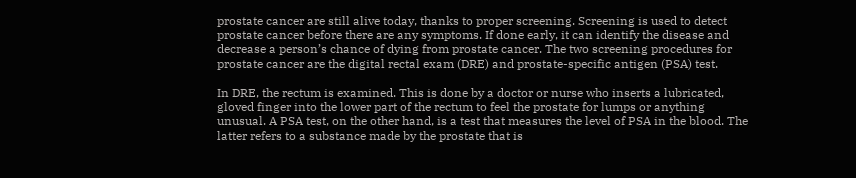prostate cancer are still alive today, thanks to proper screening. Screening is used to detect prostate cancer before there are any symptoms. If done early, it can identify the disease and decrease a person’s chance of dying from prostate cancer. The two screening procedures for prostate cancer are the digital rectal exam (DRE) and prostate-specific antigen (PSA) test.

In DRE, the rectum is examined. This is done by a doctor or nurse who inserts a lubricated, gloved finger into the lower part of the rectum to feel the prostate for lumps or anything unusual. A PSA test, on the other hand, is a test that measures the level of PSA in the blood. The latter refers to a substance made by the prostate that is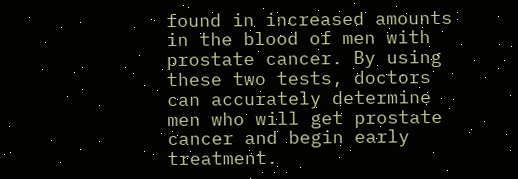found in increased amounts in the blood of men with prostate cancer. By using these two tests, doctors can accurately determine men who will get prostate cancer and begin early treatment.